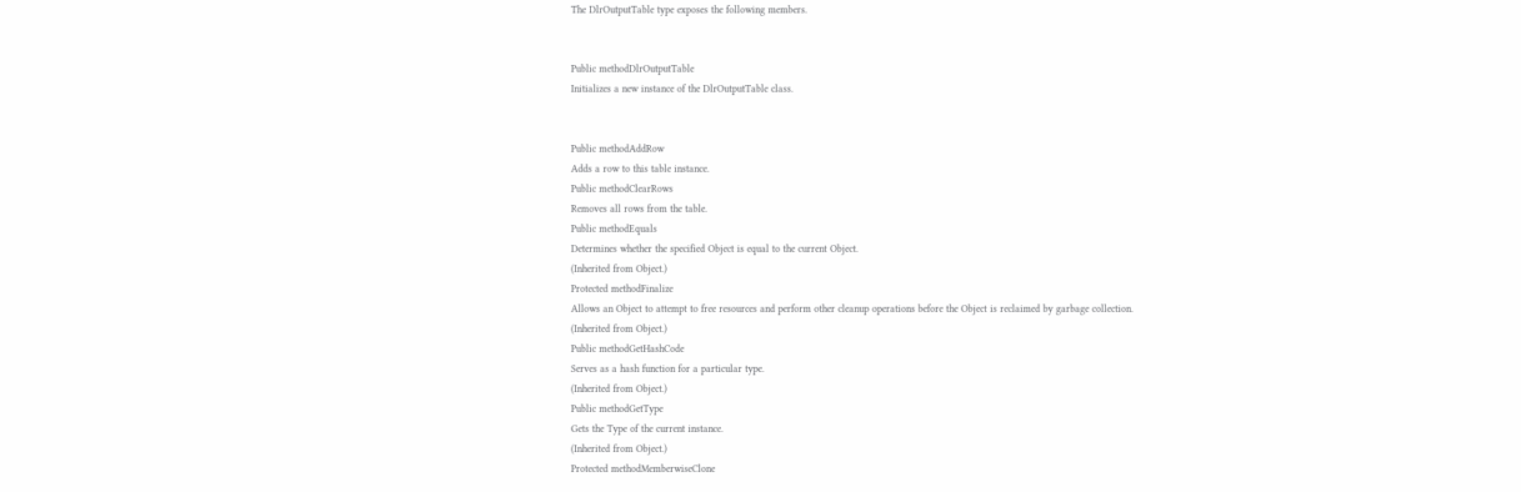The DlrOutputTable type exposes the following members.


Public methodDlrOutputTable
Initializes a new instance of the DlrOutputTable class.


Public methodAddRow
Adds a row to this table instance.
Public methodClearRows
Removes all rows from the table.
Public methodEquals
Determines whether the specified Object is equal to the current Object.
(Inherited from Object.)
Protected methodFinalize
Allows an Object to attempt to free resources and perform other cleanup operations before the Object is reclaimed by garbage collection.
(Inherited from Object.)
Public methodGetHashCode
Serves as a hash function for a particular type.
(Inherited from Object.)
Public methodGetType
Gets the Type of the current instance.
(Inherited from Object.)
Protected methodMemberwiseClone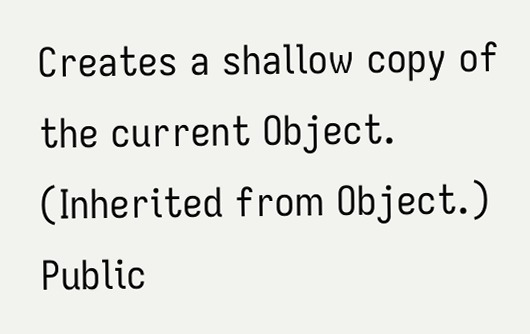Creates a shallow copy of the current Object.
(Inherited from Object.)
Public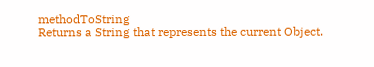methodToString
Returns a String that represents the current Object.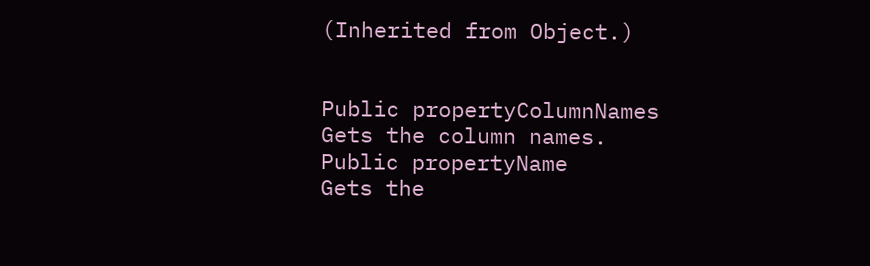(Inherited from Object.)


Public propertyColumnNames
Gets the column names.
Public propertyName
Gets the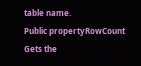table name.
Public propertyRowCount
Gets the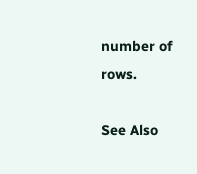number of rows.

See Also